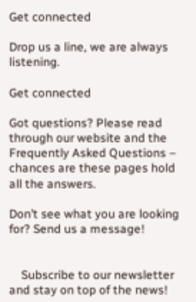Get connected

Drop us a line, we are always listening.

Get connected

Got questions? Please read through our website and the Frequently Asked Questions – chances are these pages hold all the answers.

Don’t see what you are looking for? Send us a message!


    Subscribe to our newsletter and stay on top of the news!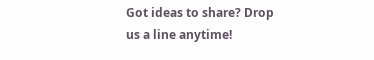Got ideas to share? Drop us a line anytime!